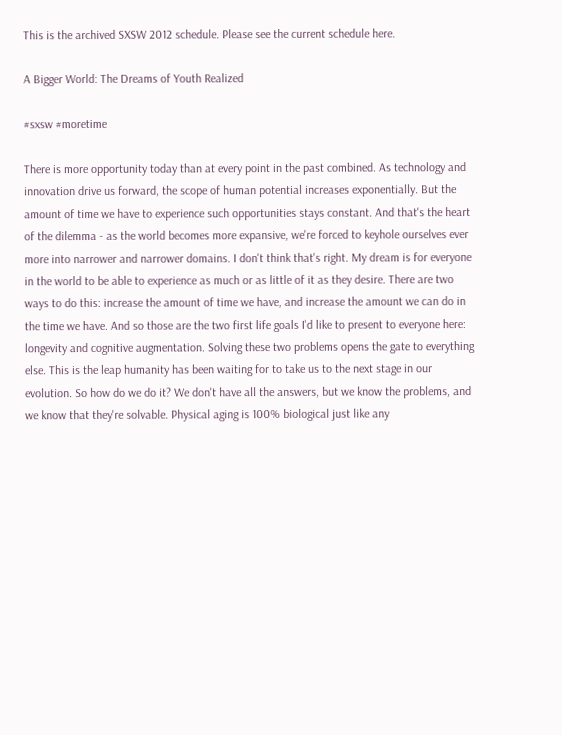This is the archived SXSW 2012 schedule. Please see the current schedule here.

A Bigger World: The Dreams of Youth Realized

#sxsw #moretime

There is more opportunity today than at every point in the past combined. As technology and innovation drive us forward, the scope of human potential increases exponentially. But the amount of time we have to experience such opportunities stays constant. And that's the heart of the dilemma - as the world becomes more expansive, we're forced to keyhole ourselves ever more into narrower and narrower domains. I don't think that's right. My dream is for everyone in the world to be able to experience as much or as little of it as they desire. There are two ways to do this: increase the amount of time we have, and increase the amount we can do in the time we have. And so those are the two first life goals I'd like to present to everyone here: longevity and cognitive augmentation. Solving these two problems opens the gate to everything else. This is the leap humanity has been waiting for to take us to the next stage in our evolution. So how do we do it? We don't have all the answers, but we know the problems, and we know that they're solvable. Physical aging is 100% biological just like any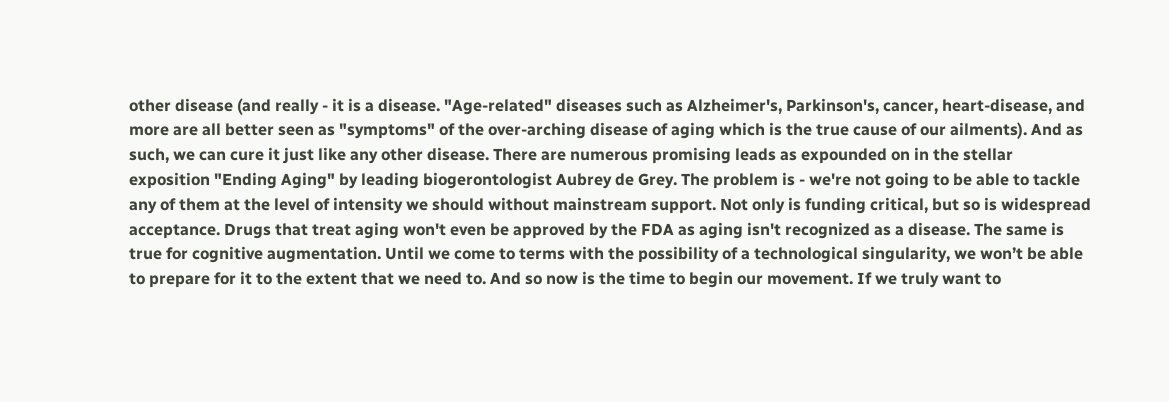other disease (and really - it is a disease. "Age-related" diseases such as Alzheimer's, Parkinson's, cancer, heart-disease, and more are all better seen as "symptoms" of the over-arching disease of aging which is the true cause of our ailments). And as such, we can cure it just like any other disease. There are numerous promising leads as expounded on in the stellar exposition "Ending Aging" by leading biogerontologist Aubrey de Grey. The problem is - we're not going to be able to tackle any of them at the level of intensity we should without mainstream support. Not only is funding critical, but so is widespread acceptance. Drugs that treat aging won't even be approved by the FDA as aging isn't recognized as a disease. The same is true for cognitive augmentation. Until we come to terms with the possibility of a technological singularity, we won’t be able to prepare for it to the extent that we need to. And so now is the time to begin our movement. If we truly want to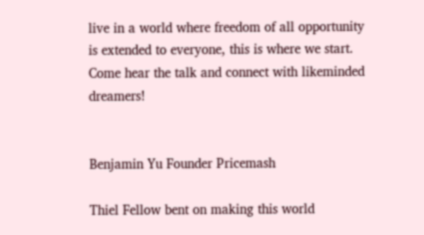live in a world where freedom of all opportunity is extended to everyone, this is where we start. Come hear the talk and connect with likeminded dreamers!


Benjamin Yu Founder Pricemash

Thiel Fellow bent on making this world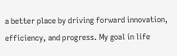a better place by driving forward innovation, efficiency, and progress. My goal in life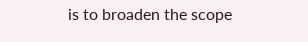is to broaden the scope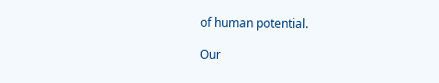of human potential.

Our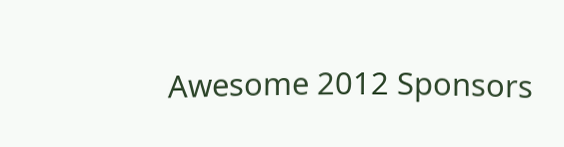Awesome 2012 Sponsors